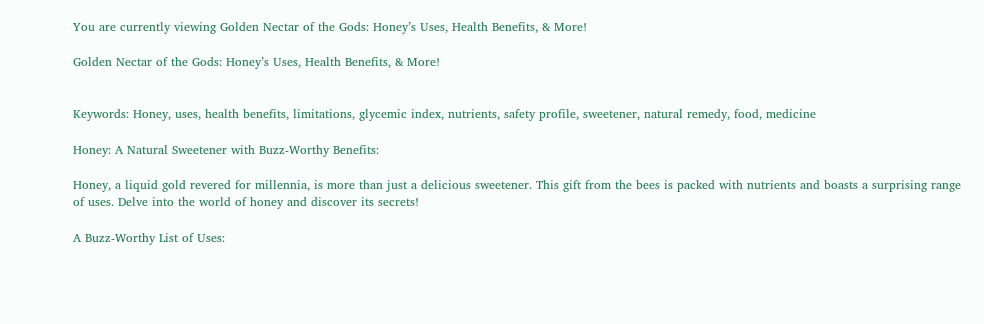You are currently viewing Golden Nectar of the Gods: Honey’s Uses, Health Benefits, & More!

Golden Nectar of the Gods: Honey’s Uses, Health Benefits, & More!


Keywords: Honey, uses, health benefits, limitations, glycemic index, nutrients, safety profile, sweetener, natural remedy, food, medicine

Honey: A Natural Sweetener with Buzz-Worthy Benefits:

Honey, a liquid gold revered for millennia, is more than just a delicious sweetener. This gift from the bees is packed with nutrients and boasts a surprising range of uses. Delve into the world of honey and discover its secrets!

A Buzz-Worthy List of Uses: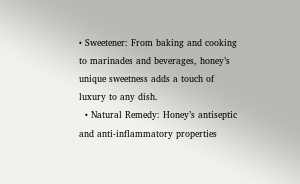• Sweetener: From baking and cooking to marinades and beverages, honey’s unique sweetness adds a touch of luxury to any dish.
  • Natural Remedy: Honey’s antiseptic and anti-inflammatory properties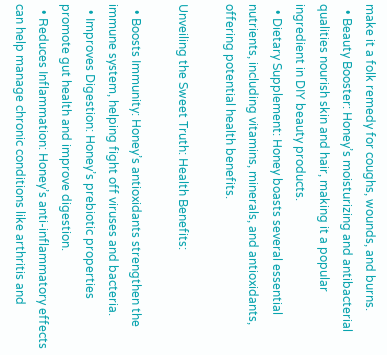make it a folk remedy for coughs, wounds, and burns.
  • Beauty Booster: Honey’s moisturizing and antibacterial qualities nourish skin and hair, making it a popular ingredient in DIY beauty products.
  • Dietary Supplement: Honey boasts several essential nutrients, including vitamins, minerals, and antioxidants, offering potential health benefits.

Unveiling the Sweet Truth: Health Benefits:

  • Boosts Immunity: Honey’s antioxidants strengthen the immune system, helping fight off viruses and bacteria.
  • Improves Digestion: Honey’s prebiotic properties promote gut health and improve digestion.
  • Reduces Inflammation: Honey’s anti-inflammatory effects can help manage chronic conditions like arthritis and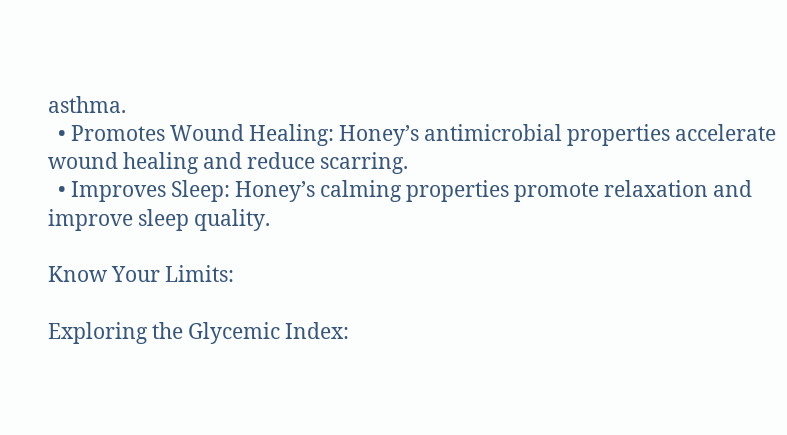asthma.
  • Promotes Wound Healing: Honey’s antimicrobial properties accelerate wound healing and reduce scarring.
  • Improves Sleep: Honey’s calming properties promote relaxation and improve sleep quality.

Know Your Limits:

Exploring the Glycemic Index: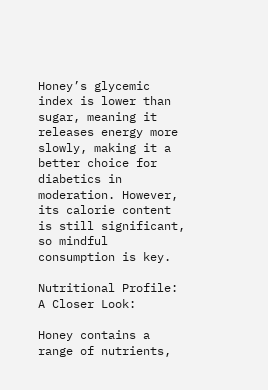Honey’s glycemic index is lower than sugar, meaning it releases energy more slowly, making it a better choice for diabetics in moderation. However, its calorie content is still significant, so mindful consumption is key.

Nutritional Profile: A Closer Look:

Honey contains a range of nutrients,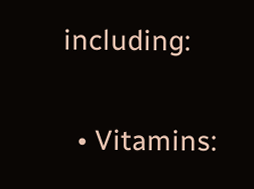including:

  • Vitamins: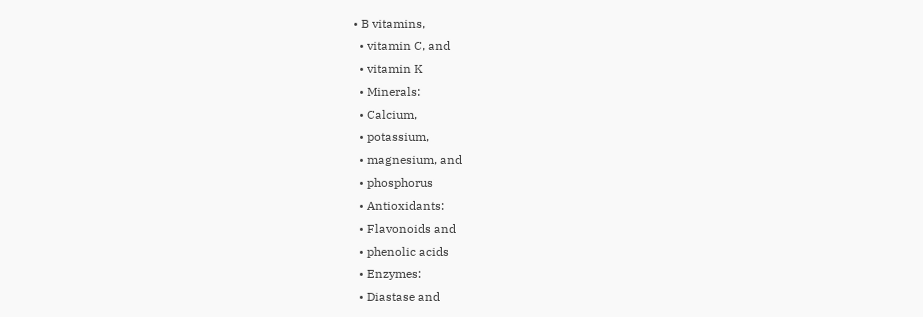• B vitamins,
  • vitamin C, and
  • vitamin K
  • Minerals:
  • Calcium,
  • potassium,
  • magnesium, and
  • phosphorus
  • Antioxidants:
  • Flavonoids and
  • phenolic acids
  • Enzymes:
  • Diastase and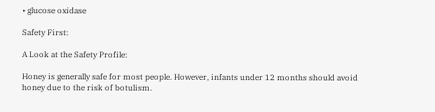• glucose oxidase

Safety First:

A Look at the Safety Profile:

Honey is generally safe for most people. However, infants under 12 months should avoid honey due to the risk of botulism.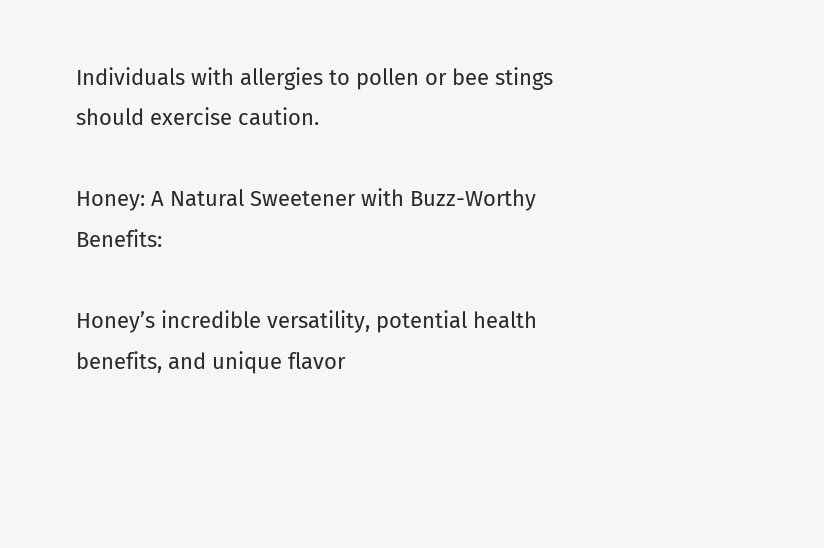Individuals with allergies to pollen or bee stings should exercise caution.

Honey: A Natural Sweetener with Buzz-Worthy Benefits:

Honey’s incredible versatility, potential health benefits, and unique flavor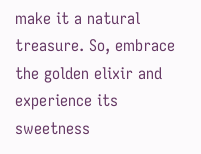make it a natural treasure. So, embrace the golden elixir and experience its sweetness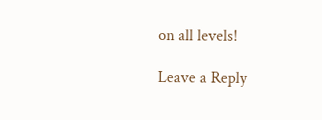on all levels!

Leave a Reply